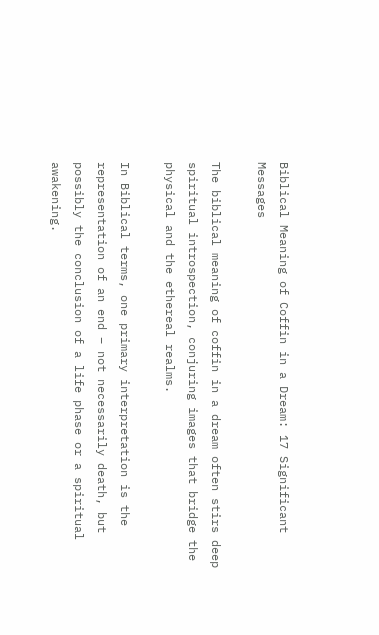Biblical Meaning of Coffin in a Dream: 17 Significant Messages

The biblical meaning of coffin in a dream often stirs deep spiritual introspection, conjuring images that bridge the physical and the ethereal realms.

In Biblical terms, one primary interpretation is the representation of an end – not necessarily death, but possibly the conclusion of a life phase or a spiritual awakening.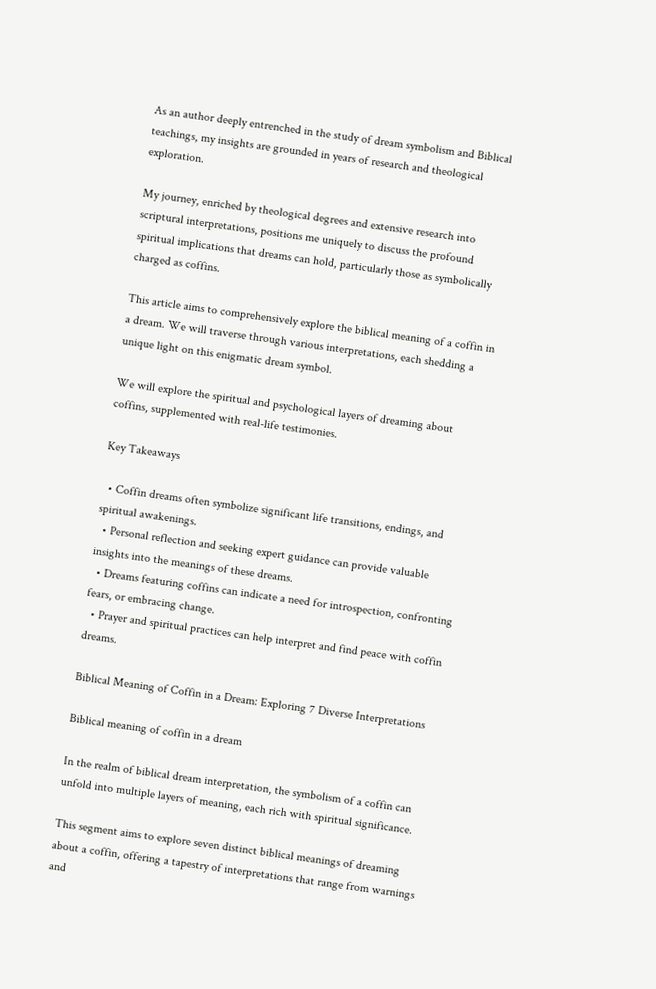As an author deeply entrenched in the study of dream symbolism and Biblical teachings, my insights are grounded in years of research and theological exploration.

My journey, enriched by theological degrees and extensive research into scriptural interpretations, positions me uniquely to discuss the profound spiritual implications that dreams can hold, particularly those as symbolically charged as coffins.

This article aims to comprehensively explore the biblical meaning of a coffin in a dream. We will traverse through various interpretations, each shedding a unique light on this enigmatic dream symbol.

We will explore the spiritual and psychological layers of dreaming about coffins, supplemented with real-life testimonies.

Key Takeaways

  • Coffin dreams often symbolize significant life transitions, endings, and spiritual awakenings.
  • Personal reflection and seeking expert guidance can provide valuable insights into the meanings of these dreams.
  • Dreams featuring coffins can indicate a need for introspection, confronting fears, or embracing change.
  • Prayer and spiritual practices can help interpret and find peace with coffin dreams.

Biblical Meaning of Coffin in a Dream: Exploring 7 Diverse Interpretations

Biblical meaning of coffin in a dream

In the realm of biblical dream interpretation, the symbolism of a coffin can unfold into multiple layers of meaning, each rich with spiritual significance.

This segment aims to explore seven distinct biblical meanings of dreaming about a coffin, offering a tapestry of interpretations that range from warnings and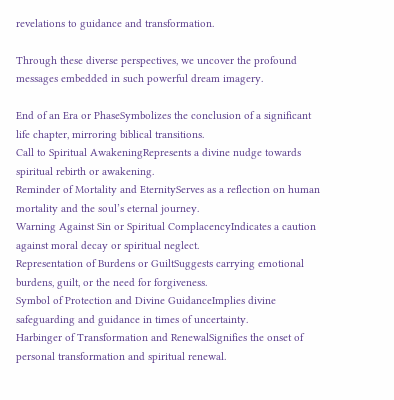revelations to guidance and transformation.

Through these diverse perspectives, we uncover the profound messages embedded in such powerful dream imagery.

End of an Era or PhaseSymbolizes the conclusion of a significant life chapter, mirroring biblical transitions.
Call to Spiritual AwakeningRepresents a divine nudge towards spiritual rebirth or awakening.
Reminder of Mortality and EternityServes as a reflection on human mortality and the soul’s eternal journey.
Warning Against Sin or Spiritual ComplacencyIndicates a caution against moral decay or spiritual neglect.
Representation of Burdens or GuiltSuggests carrying emotional burdens, guilt, or the need for forgiveness.
Symbol of Protection and Divine GuidanceImplies divine safeguarding and guidance in times of uncertainty.
Harbinger of Transformation and RenewalSignifies the onset of personal transformation and spiritual renewal.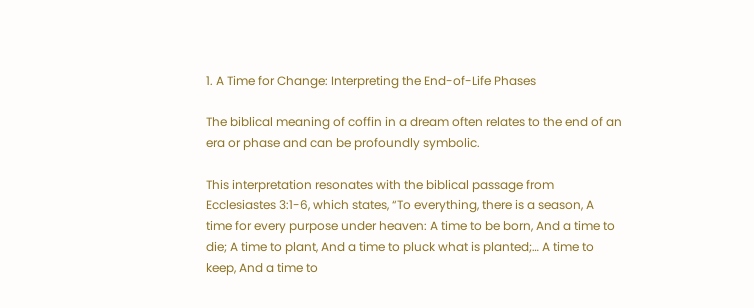1. A Time for Change: Interpreting the End-of-Life Phases

The biblical meaning of coffin in a dream often relates to the end of an era or phase and can be profoundly symbolic.

This interpretation resonates with the biblical passage from Ecclesiastes 3:1-6, which states, “To everything, there is a season, A time for every purpose under heaven: A time to be born, And a time to die; A time to plant, And a time to pluck what is planted;… A time to keep, And a time to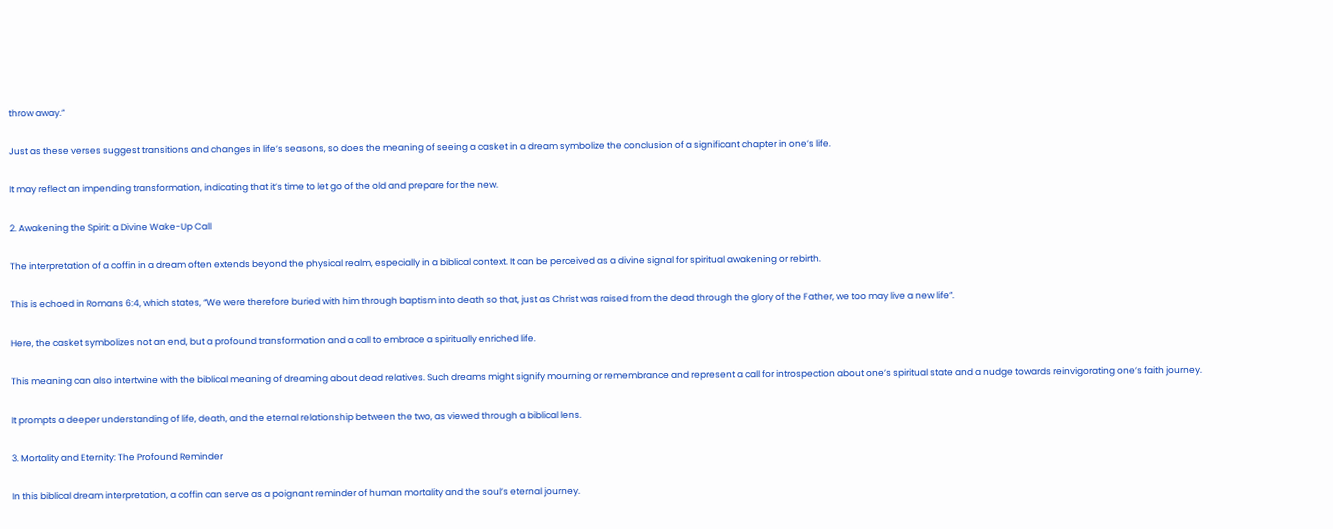throw away.”

Just as these verses suggest transitions and changes in life’s seasons, so does the meaning of seeing a casket in a dream symbolize the conclusion of a significant chapter in one’s life.

It may reflect an impending transformation, indicating that it’s time to let go of the old and prepare for the new.

2. Awakening the Spirit: a Divine Wake-Up Call

The interpretation of a coffin in a dream often extends beyond the physical realm, especially in a biblical context. It can be perceived as a divine signal for spiritual awakening or rebirth.

This is echoed in Romans 6:4, which states, “We were therefore buried with him through baptism into death so that, just as Christ was raised from the dead through the glory of the Father, we too may live a new life”.

Here, the casket symbolizes not an end, but a profound transformation and a call to embrace a spiritually enriched life.

This meaning can also intertwine with the biblical meaning of dreaming about dead relatives. Such dreams might signify mourning or remembrance and represent a call for introspection about one’s spiritual state and a nudge towards reinvigorating one’s faith journey.

It prompts a deeper understanding of life, death, and the eternal relationship between the two, as viewed through a biblical lens.

3. Mortality and Eternity: The Profound Reminder

In this biblical dream interpretation, a coffin can serve as a poignant reminder of human mortality and the soul’s eternal journey.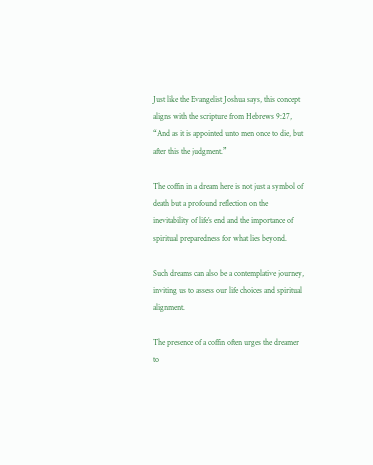Just like the Evangelist Joshua says, this concept aligns with the scripture from Hebrews 9:27, “And as it is appointed unto men once to die, but after this the judgment.”

The coffin in a dream here is not just a symbol of death but a profound reflection on the inevitability of life’s end and the importance of spiritual preparedness for what lies beyond.

Such dreams can also be a contemplative journey, inviting us to assess our life choices and spiritual alignment.

The presence of a coffin often urges the dreamer to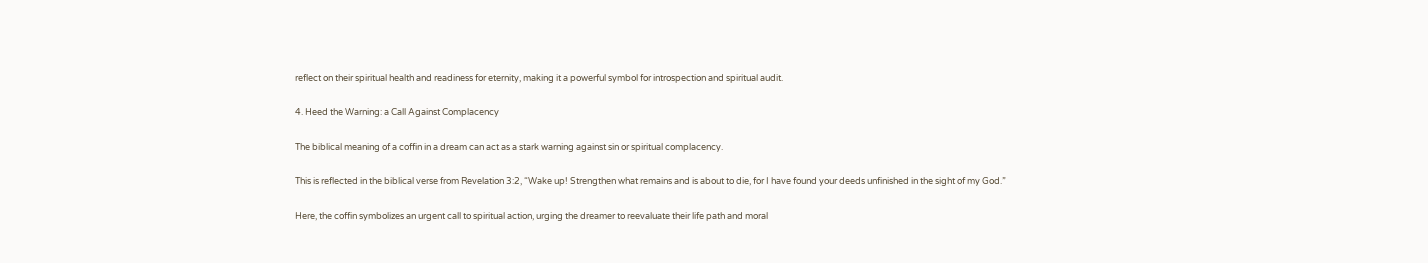reflect on their spiritual health and readiness for eternity, making it a powerful symbol for introspection and spiritual audit.

4. Heed the Warning: a Call Against Complacency

The biblical meaning of a coffin in a dream can act as a stark warning against sin or spiritual complacency.

This is reflected in the biblical verse from Revelation 3:2, “Wake up! Strengthen what remains and is about to die, for I have found your deeds unfinished in the sight of my God.”

Here, the coffin symbolizes an urgent call to spiritual action, urging the dreamer to reevaluate their life path and moral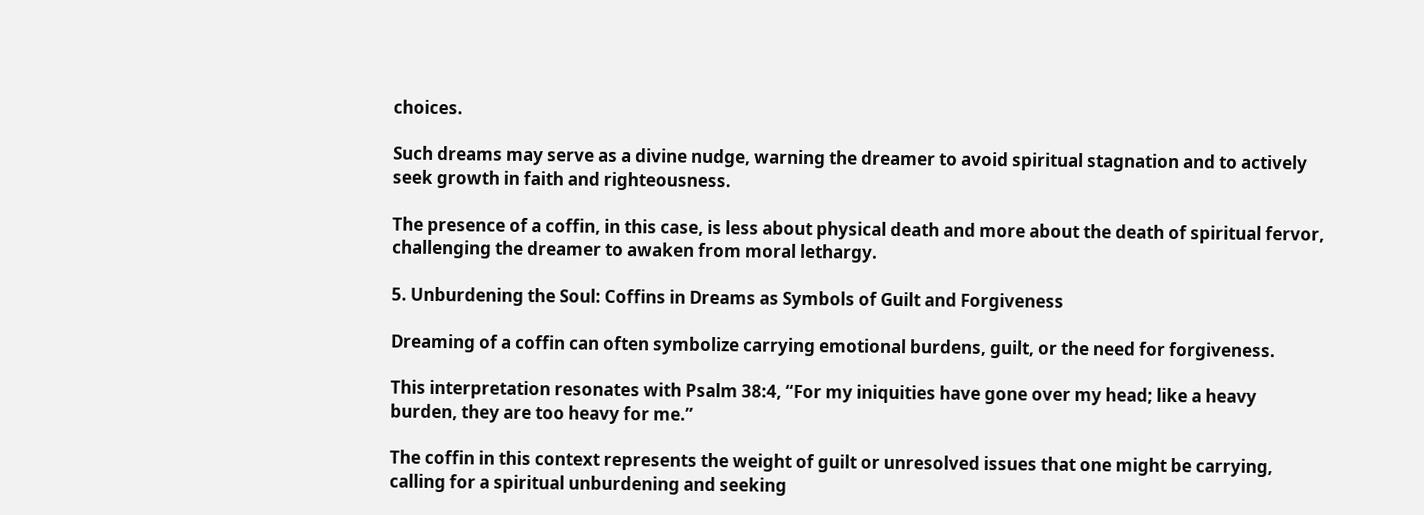choices.

Such dreams may serve as a divine nudge, warning the dreamer to avoid spiritual stagnation and to actively seek growth in faith and righteousness.

The presence of a coffin, in this case, is less about physical death and more about the death of spiritual fervor, challenging the dreamer to awaken from moral lethargy.

5. Unburdening the Soul: Coffins in Dreams as Symbols of Guilt and Forgiveness

Dreaming of a coffin can often symbolize carrying emotional burdens, guilt, or the need for forgiveness.

This interpretation resonates with Psalm 38:4, “For my iniquities have gone over my head; like a heavy burden, they are too heavy for me.”

The coffin in this context represents the weight of guilt or unresolved issues that one might be carrying, calling for a spiritual unburdening and seeking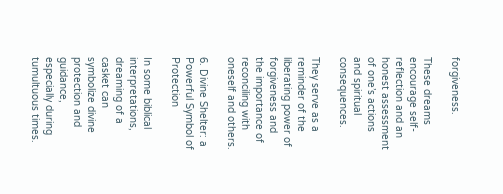forgiveness.

These dreams encourage self-reflection and an honest assessment of one’s actions and spiritual consequences.

They serve as a reminder of the liberating power of forgiveness and the importance of reconciling with oneself and others.

6. Divine Shelter: a Powerful Symbol of Protection

In some biblical interpretations, dreaming of a casket can symbolize divine protection and guidance, especially during tumultuous times.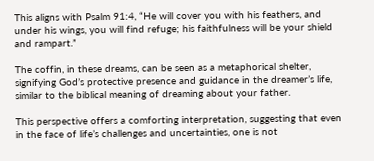This aligns with Psalm 91:4, “He will cover you with his feathers, and under his wings, you will find refuge; his faithfulness will be your shield and rampart.”

The coffin, in these dreams, can be seen as a metaphorical shelter, signifying God’s protective presence and guidance in the dreamer’s life, similar to the biblical meaning of dreaming about your father.

This perspective offers a comforting interpretation, suggesting that even in the face of life’s challenges and uncertainties, one is not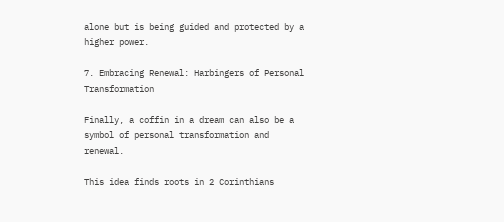alone but is being guided and protected by a higher power.

7. Embracing Renewal: Harbingers of Personal Transformation

Finally, a coffin in a dream can also be a symbol of personal transformation and renewal.

This idea finds roots in 2 Corinthians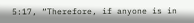5:17, “Therefore, if anyone is in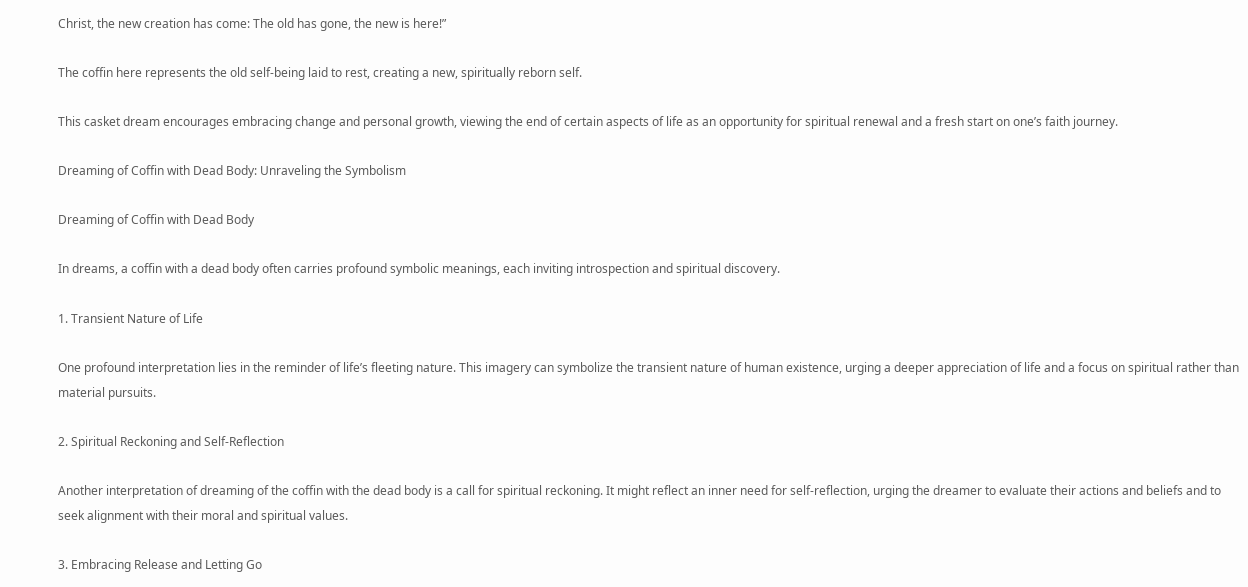Christ, the new creation has come: The old has gone, the new is here!”

The coffin here represents the old self-being laid to rest, creating a new, spiritually reborn self.

This casket dream encourages embracing change and personal growth, viewing the end of certain aspects of life as an opportunity for spiritual renewal and a fresh start on one’s faith journey.

Dreaming of Coffin with Dead Body: Unraveling the Symbolism

Dreaming of Coffin with Dead Body

In dreams, a coffin with a dead body often carries profound symbolic meanings, each inviting introspection and spiritual discovery.

1. Transient Nature of Life

One profound interpretation lies in the reminder of life’s fleeting nature. This imagery can symbolize the transient nature of human existence, urging a deeper appreciation of life and a focus on spiritual rather than material pursuits.

2. Spiritual Reckoning and Self-Reflection

Another interpretation of dreaming of the coffin with the dead body is a call for spiritual reckoning. It might reflect an inner need for self-reflection, urging the dreamer to evaluate their actions and beliefs and to seek alignment with their moral and spiritual values.

3. Embracing Release and Letting Go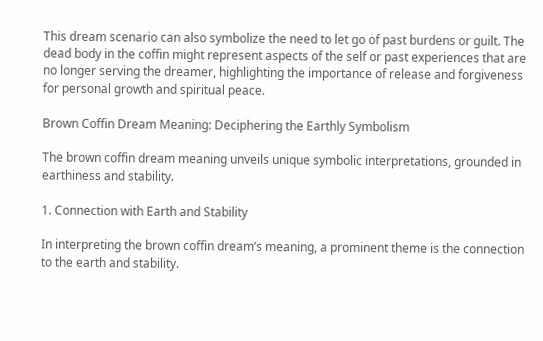This dream scenario can also symbolize the need to let go of past burdens or guilt. The dead body in the coffin might represent aspects of the self or past experiences that are no longer serving the dreamer, highlighting the importance of release and forgiveness for personal growth and spiritual peace.

Brown Coffin Dream Meaning: Deciphering the Earthly Symbolism

The brown coffin dream meaning unveils unique symbolic interpretations, grounded in earthiness and stability.

1. Connection with Earth and Stability

In interpreting the brown coffin dream’s meaning, a prominent theme is the connection to the earth and stability.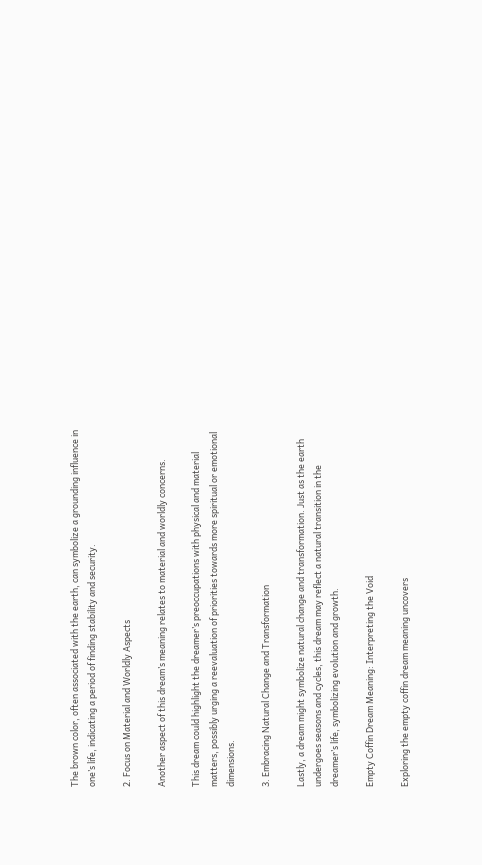The brown color, often associated with the earth, can symbolize a grounding influence in one’s life, indicating a period of finding stability and security.

2. Focus on Material and Worldly Aspects

Another aspect of this dream’s meaning relates to material and worldly concerns.

This dream could highlight the dreamer’s preoccupations with physical and material matters, possibly urging a reevaluation of priorities towards more spiritual or emotional dimensions.

3. Embracing Natural Change and Transformation

Lastly, a dream might symbolize natural change and transformation. Just as the earth undergoes seasons and cycles, this dream may reflect a natural transition in the dreamer’s life, symbolizing evolution and growth.

Empty Coffin Dream Meaning: Interpreting the Void

Exploring the empty coffin dream meaning uncovers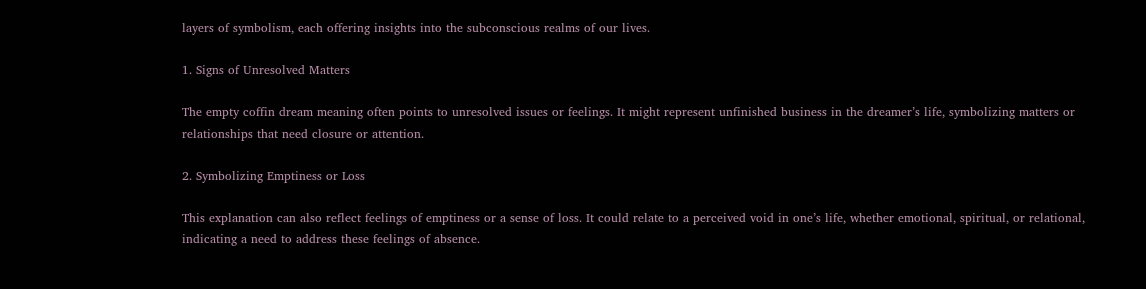layers of symbolism, each offering insights into the subconscious realms of our lives.

1. Signs of Unresolved Matters

The empty coffin dream meaning often points to unresolved issues or feelings. It might represent unfinished business in the dreamer’s life, symbolizing matters or relationships that need closure or attention.

2. Symbolizing Emptiness or Loss

This explanation can also reflect feelings of emptiness or a sense of loss. It could relate to a perceived void in one’s life, whether emotional, spiritual, or relational, indicating a need to address these feelings of absence.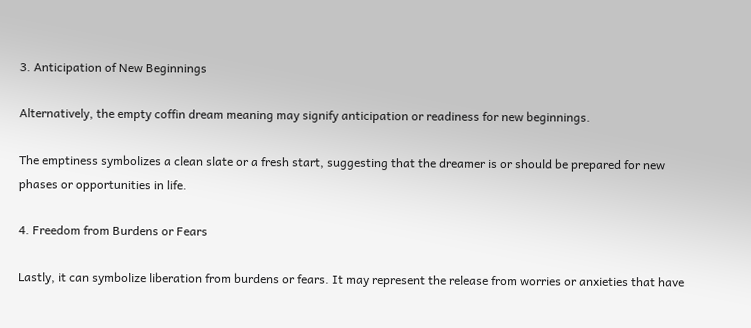3. Anticipation of New Beginnings

Alternatively, the empty coffin dream meaning may signify anticipation or readiness for new beginnings.

The emptiness symbolizes a clean slate or a fresh start, suggesting that the dreamer is or should be prepared for new phases or opportunities in life.

4. Freedom from Burdens or Fears

Lastly, it can symbolize liberation from burdens or fears. It may represent the release from worries or anxieties that have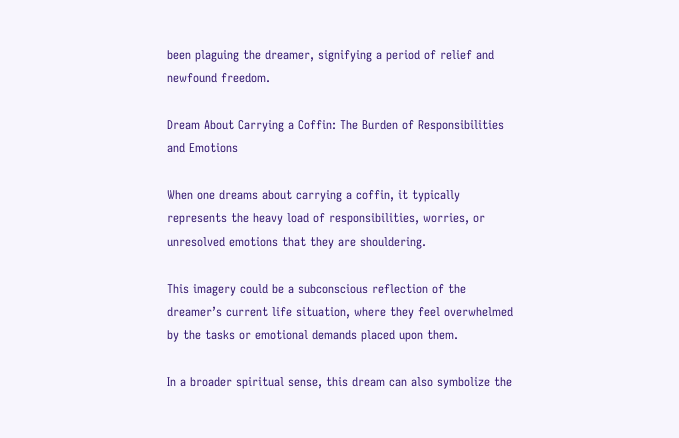been plaguing the dreamer, signifying a period of relief and newfound freedom.

Dream About Carrying a Coffin: The Burden of Responsibilities and Emotions

When one dreams about carrying a coffin, it typically represents the heavy load of responsibilities, worries, or unresolved emotions that they are shouldering.

This imagery could be a subconscious reflection of the dreamer’s current life situation, where they feel overwhelmed by the tasks or emotional demands placed upon them.

In a broader spiritual sense, this dream can also symbolize the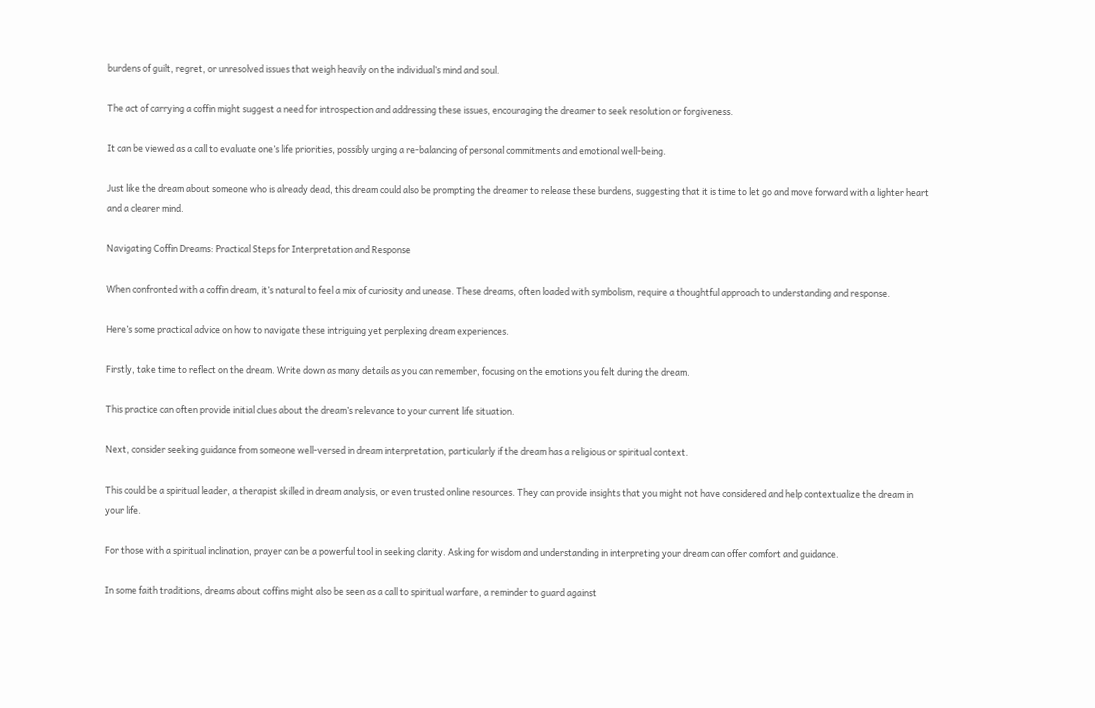burdens of guilt, regret, or unresolved issues that weigh heavily on the individual’s mind and soul.

The act of carrying a coffin might suggest a need for introspection and addressing these issues, encouraging the dreamer to seek resolution or forgiveness.

It can be viewed as a call to evaluate one’s life priorities, possibly urging a re-balancing of personal commitments and emotional well-being.

Just like the dream about someone who is already dead, this dream could also be prompting the dreamer to release these burdens, suggesting that it is time to let go and move forward with a lighter heart and a clearer mind.

Navigating Coffin Dreams: Practical Steps for Interpretation and Response

When confronted with a coffin dream, it’s natural to feel a mix of curiosity and unease. These dreams, often loaded with symbolism, require a thoughtful approach to understanding and response.

Here’s some practical advice on how to navigate these intriguing yet perplexing dream experiences.

Firstly, take time to reflect on the dream. Write down as many details as you can remember, focusing on the emotions you felt during the dream.

This practice can often provide initial clues about the dream’s relevance to your current life situation.

Next, consider seeking guidance from someone well-versed in dream interpretation, particularly if the dream has a religious or spiritual context.

This could be a spiritual leader, a therapist skilled in dream analysis, or even trusted online resources. They can provide insights that you might not have considered and help contextualize the dream in your life.

For those with a spiritual inclination, prayer can be a powerful tool in seeking clarity. Asking for wisdom and understanding in interpreting your dream can offer comfort and guidance.

In some faith traditions, dreams about coffins might also be seen as a call to spiritual warfare, a reminder to guard against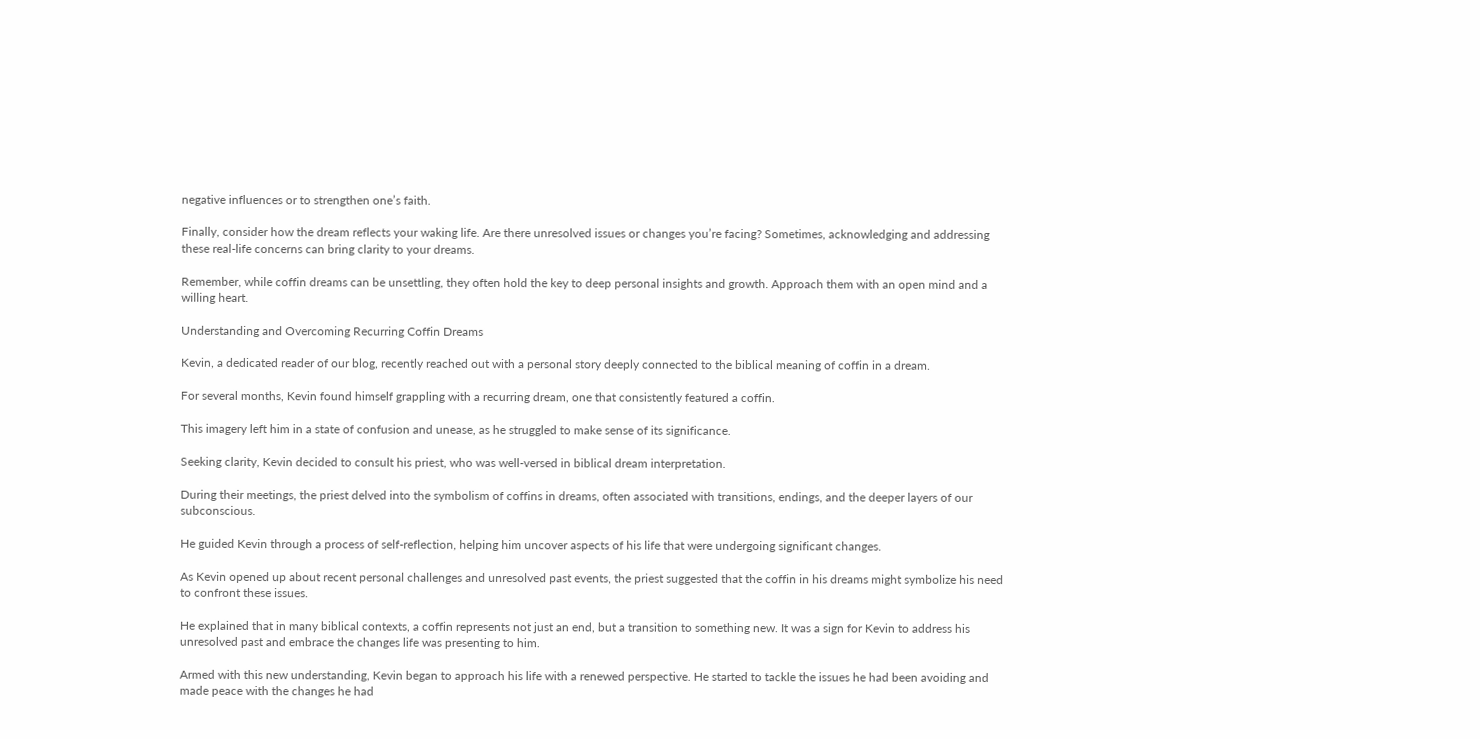negative influences or to strengthen one’s faith.

Finally, consider how the dream reflects your waking life. Are there unresolved issues or changes you’re facing? Sometimes, acknowledging and addressing these real-life concerns can bring clarity to your dreams.

Remember, while coffin dreams can be unsettling, they often hold the key to deep personal insights and growth. Approach them with an open mind and a willing heart.

Understanding and Overcoming Recurring Coffin Dreams

Kevin, a dedicated reader of our blog, recently reached out with a personal story deeply connected to the biblical meaning of coffin in a dream.

For several months, Kevin found himself grappling with a recurring dream, one that consistently featured a coffin.

This imagery left him in a state of confusion and unease, as he struggled to make sense of its significance.

Seeking clarity, Kevin decided to consult his priest, who was well-versed in biblical dream interpretation.

During their meetings, the priest delved into the symbolism of coffins in dreams, often associated with transitions, endings, and the deeper layers of our subconscious.

He guided Kevin through a process of self-reflection, helping him uncover aspects of his life that were undergoing significant changes.

As Kevin opened up about recent personal challenges and unresolved past events, the priest suggested that the coffin in his dreams might symbolize his need to confront these issues.

He explained that in many biblical contexts, a coffin represents not just an end, but a transition to something new. It was a sign for Kevin to address his unresolved past and embrace the changes life was presenting to him.

Armed with this new understanding, Kevin began to approach his life with a renewed perspective. He started to tackle the issues he had been avoiding and made peace with the changes he had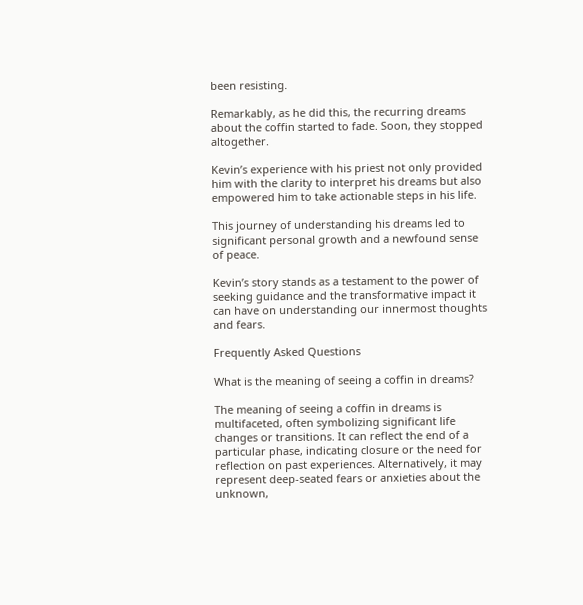been resisting.

Remarkably, as he did this, the recurring dreams about the coffin started to fade. Soon, they stopped altogether.

Kevin’s experience with his priest not only provided him with the clarity to interpret his dreams but also empowered him to take actionable steps in his life.

This journey of understanding his dreams led to significant personal growth and a newfound sense of peace.

Kevin’s story stands as a testament to the power of seeking guidance and the transformative impact it can have on understanding our innermost thoughts and fears.

Frequently Asked Questions

What is the meaning of seeing a coffin in dreams?

The meaning of seeing a coffin in dreams is multifaceted, often symbolizing significant life changes or transitions. It can reflect the end of a particular phase, indicating closure or the need for reflection on past experiences. Alternatively, it may represent deep-seated fears or anxieties about the unknown,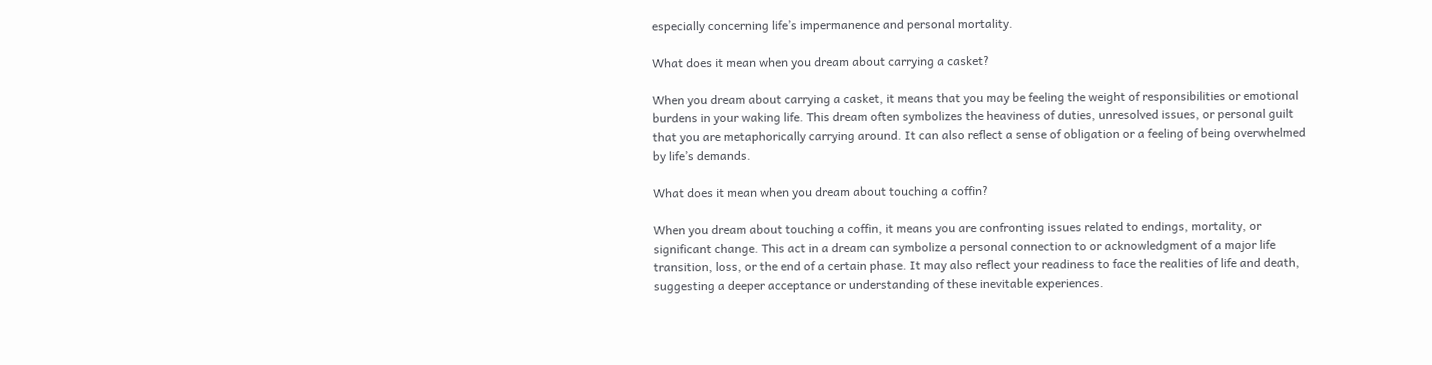especially concerning life’s impermanence and personal mortality.

What does it mean when you dream about carrying a casket?

When you dream about carrying a casket, it means that you may be feeling the weight of responsibilities or emotional burdens in your waking life. This dream often symbolizes the heaviness of duties, unresolved issues, or personal guilt that you are metaphorically carrying around. It can also reflect a sense of obligation or a feeling of being overwhelmed by life’s demands.

What does it mean when you dream about touching a coffin?

When you dream about touching a coffin, it means you are confronting issues related to endings, mortality, or significant change. This act in a dream can symbolize a personal connection to or acknowledgment of a major life transition, loss, or the end of a certain phase. It may also reflect your readiness to face the realities of life and death, suggesting a deeper acceptance or understanding of these inevitable experiences.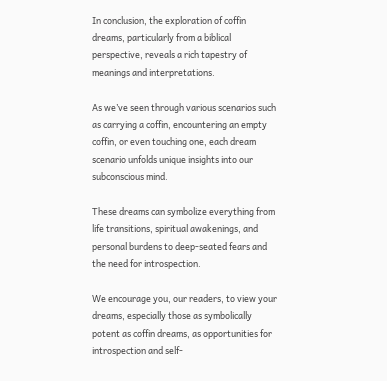In conclusion, the exploration of coffin dreams, particularly from a biblical perspective, reveals a rich tapestry of meanings and interpretations.

As we’ve seen through various scenarios such as carrying a coffin, encountering an empty coffin, or even touching one, each dream scenario unfolds unique insights into our subconscious mind.

These dreams can symbolize everything from life transitions, spiritual awakenings, and personal burdens to deep-seated fears and the need for introspection.

We encourage you, our readers, to view your dreams, especially those as symbolically potent as coffin dreams, as opportunities for introspection and self-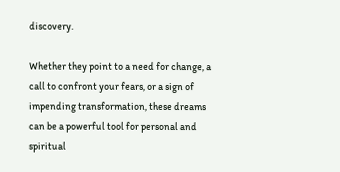discovery.

Whether they point to a need for change, a call to confront your fears, or a sign of impending transformation, these dreams can be a powerful tool for personal and spiritual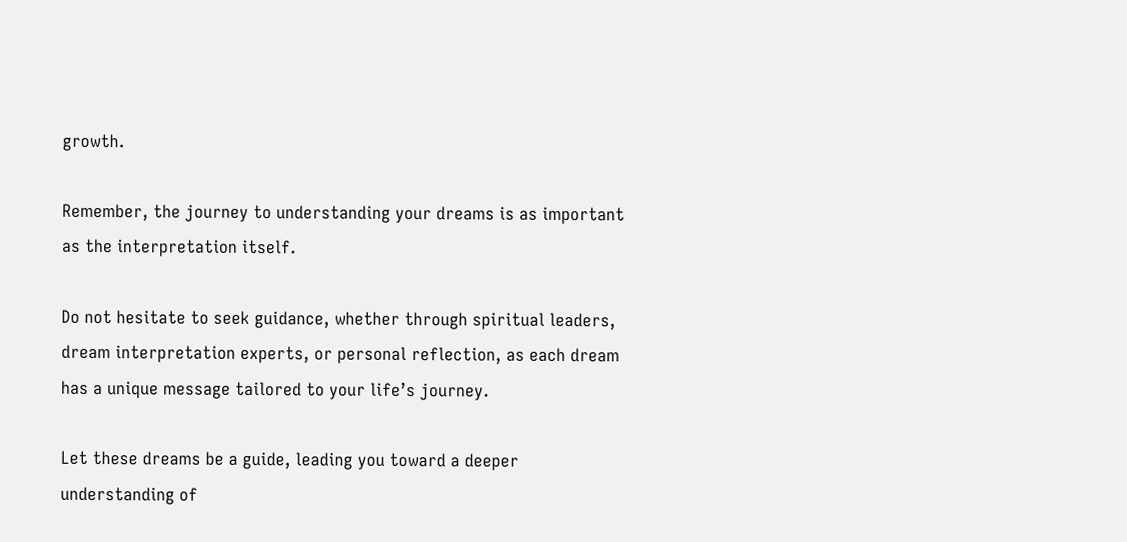growth.

Remember, the journey to understanding your dreams is as important as the interpretation itself.

Do not hesitate to seek guidance, whether through spiritual leaders, dream interpretation experts, or personal reflection, as each dream has a unique message tailored to your life’s journey.

Let these dreams be a guide, leading you toward a deeper understanding of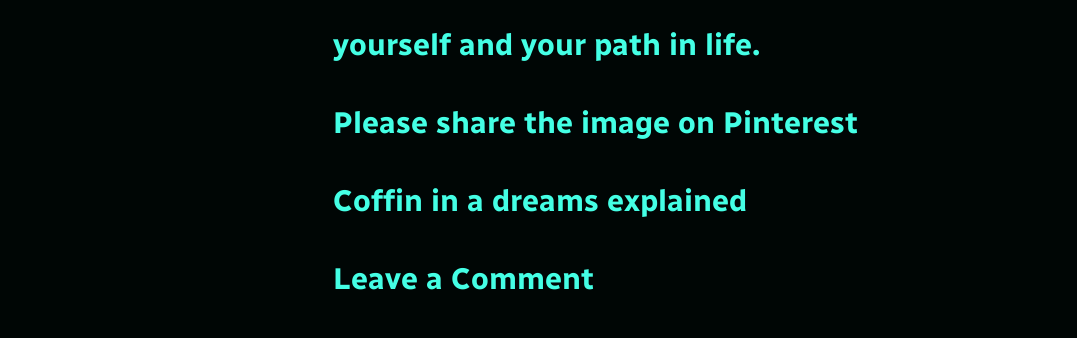yourself and your path in life.

Please share the image on Pinterest

Coffin in a dreams explained

Leave a Comment